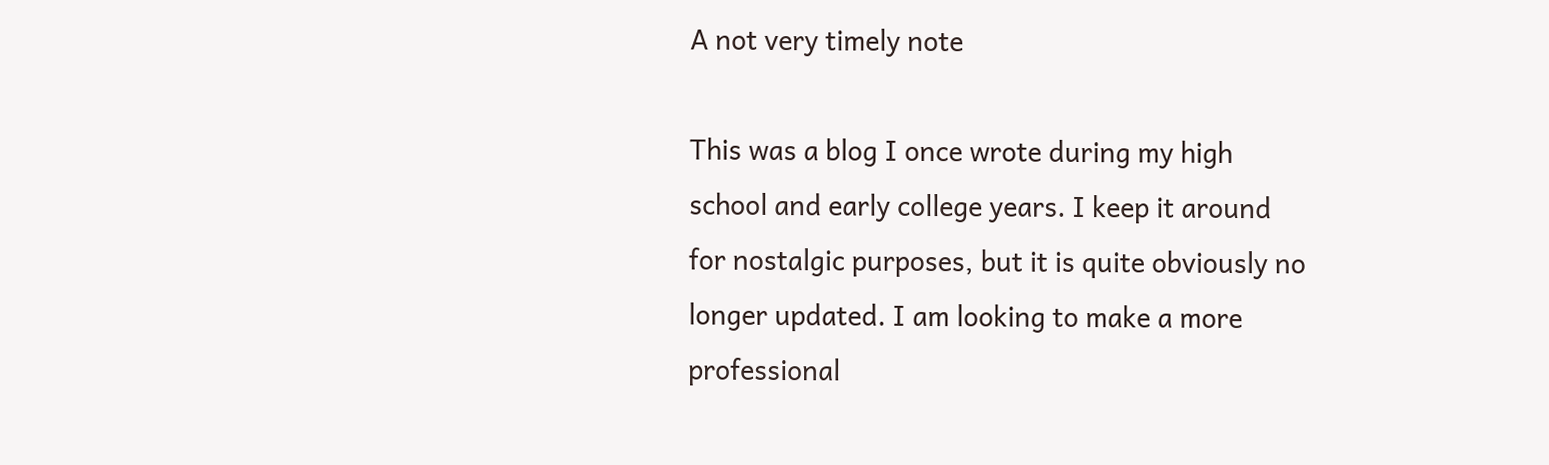A not very timely note

This was a blog I once wrote during my high school and early college years. I keep it around for nostalgic purposes, but it is quite obviously no longer updated. I am looking to make a more professional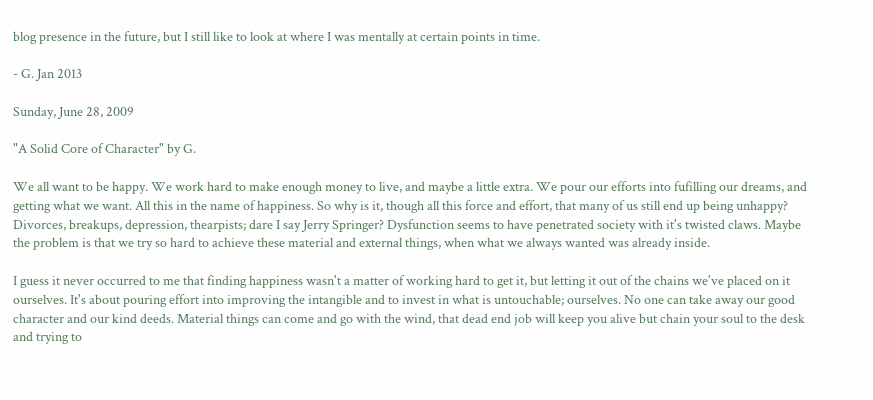blog presence in the future, but I still like to look at where I was mentally at certain points in time.

- G. Jan 2013

Sunday, June 28, 2009

"A Solid Core of Character" by G.

We all want to be happy. We work hard to make enough money to live, and maybe a little extra. We pour our efforts into fufilling our dreams, and getting what we want. All this in the name of happiness. So why is it, though all this force and effort, that many of us still end up being unhappy? Divorces, breakups, depression, thearpists; dare I say Jerry Springer? Dysfunction seems to have penetrated society with it's twisted claws. Maybe the problem is that we try so hard to achieve these material and external things, when what we always wanted was already inside.

I guess it never occurred to me that finding happiness wasn't a matter of working hard to get it, but letting it out of the chains we've placed on it ourselves. It's about pouring effort into improving the intangible and to invest in what is untouchable; ourselves. No one can take away our good character and our kind deeds. Material things can come and go with the wind, that dead end job will keep you alive but chain your soul to the desk and trying to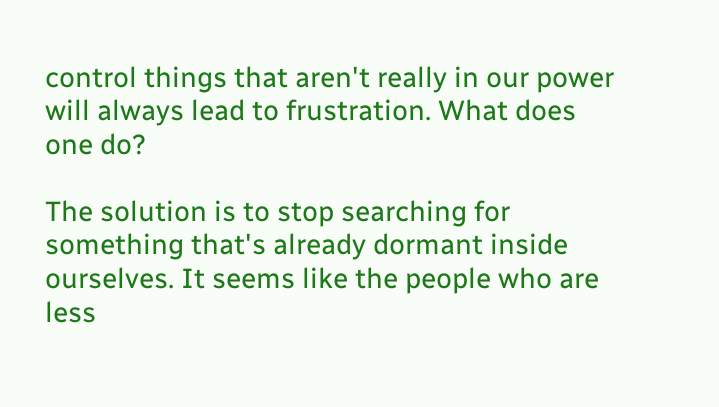control things that aren't really in our power will always lead to frustration. What does one do?

The solution is to stop searching for something that's already dormant inside ourselves. It seems like the people who are less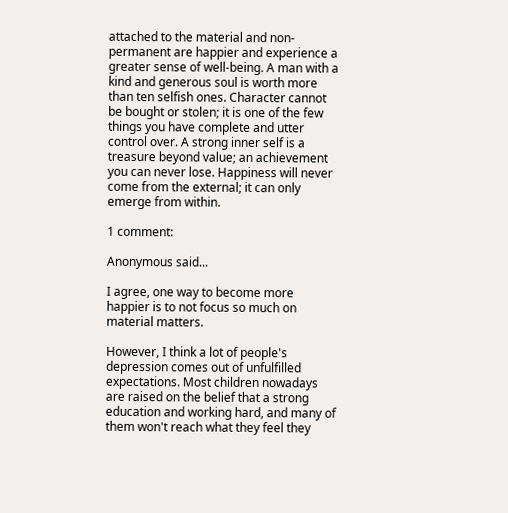attached to the material and non-permanent are happier and experience a greater sense of well-being. A man with a kind and generous soul is worth more than ten selfish ones. Character cannot be bought or stolen; it is one of the few things you have complete and utter control over. A strong inner self is a treasure beyond value; an achievement you can never lose. Happiness will never come from the external; it can only emerge from within.

1 comment:

Anonymous said...

I agree, one way to become more happier is to not focus so much on material matters.

However, I think a lot of people's depression comes out of unfulfilled expectations. Most children nowadays are raised on the belief that a strong education and working hard, and many of them won't reach what they feel they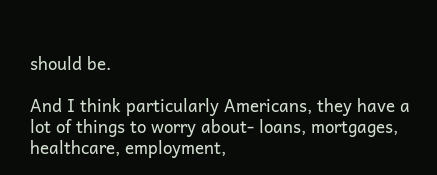should be.

And I think particularly Americans, they have a lot of things to worry about- loans, mortgages, healthcare, employment,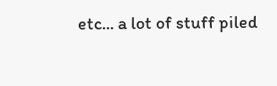etc... a lot of stuff piled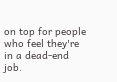on top for people who feel they're in a dead-end job.